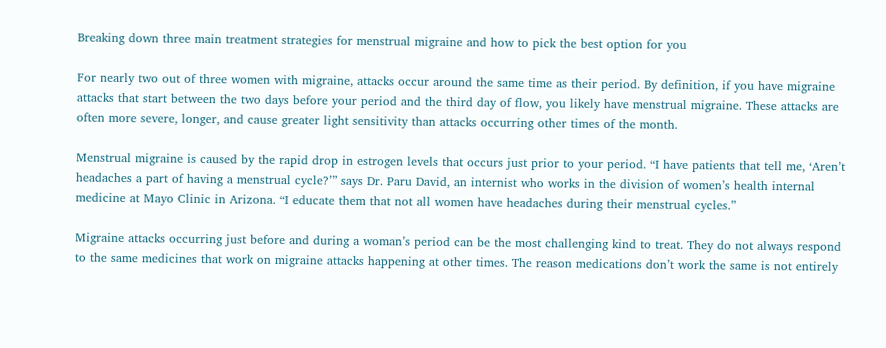Breaking down three main treatment strategies for menstrual migraine and how to pick the best option for you

For nearly two out of three women with migraine, attacks occur around the same time as their period. By definition, if you have migraine attacks that start between the two days before your period and the third day of flow, you likely have menstrual migraine. These attacks are often more severe, longer, and cause greater light sensitivity than attacks occurring other times of the month.

Menstrual migraine is caused by the rapid drop in estrogen levels that occurs just prior to your period. “I have patients that tell me, ‘Aren’t headaches a part of having a menstrual cycle?’” says Dr. Paru David, an internist who works in the division of women’s health internal medicine at Mayo Clinic in Arizona. “I educate them that not all women have headaches during their menstrual cycles.”

Migraine attacks occurring just before and during a woman’s period can be the most challenging kind to treat. They do not always respond to the same medicines that work on migraine attacks happening at other times. The reason medications don’t work the same is not entirely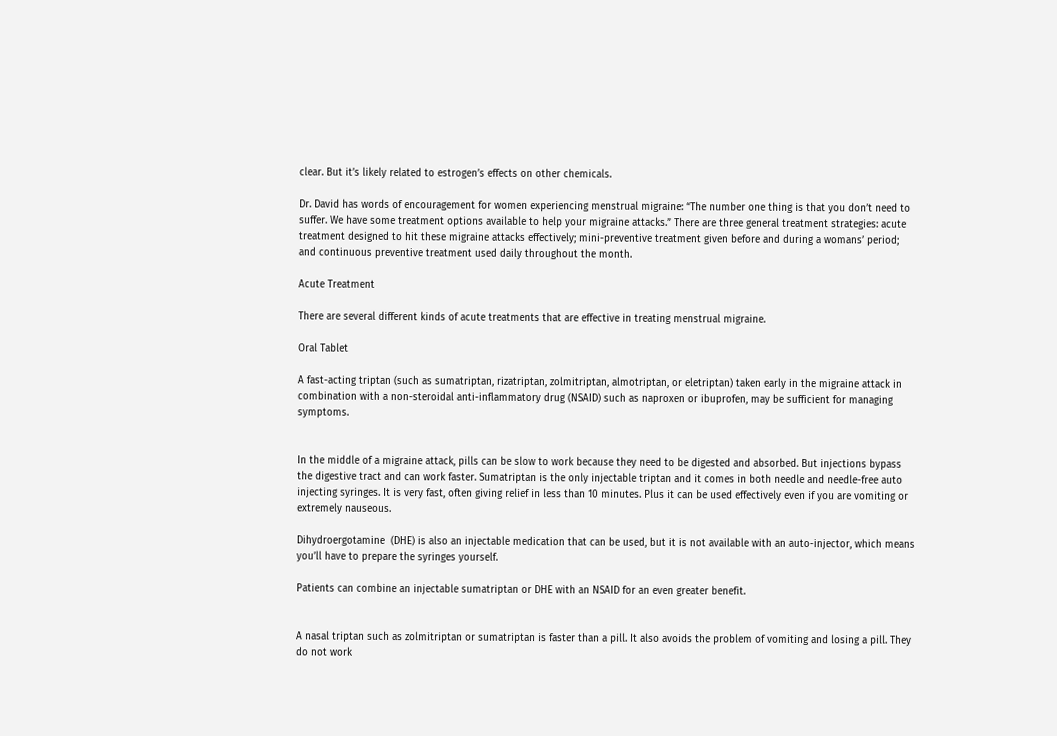clear. But it’s likely related to estrogen’s effects on other chemicals.

Dr. David has words of encouragement for women experiencing menstrual migraine: “The number one thing is that you don’t need to suffer. We have some treatment options available to help your migraine attacks.” There are three general treatment strategies: acute treatment designed to hit these migraine attacks effectively; mini-preventive treatment given before and during a womans’ period; and continuous preventive treatment used daily throughout the month.

Acute Treatment

There are several different kinds of acute treatments that are effective in treating menstrual migraine.

Oral Tablet

A fast-acting triptan (such as sumatriptan, rizatriptan, zolmitriptan, almotriptan, or eletriptan) taken early in the migraine attack in combination with a non-steroidal anti-inflammatory drug (NSAID) such as naproxen or ibuprofen, may be sufficient for managing symptoms.


In the middle of a migraine attack, pills can be slow to work because they need to be digested and absorbed. But injections bypass the digestive tract and can work faster. Sumatriptan is the only injectable triptan and it comes in both needle and needle-free auto injecting syringes. It is very fast, often giving relief in less than 10 minutes. Plus it can be used effectively even if you are vomiting or extremely nauseous.

Dihydroergotamine  (DHE) is also an injectable medication that can be used, but it is not available with an auto-injector, which means you’ll have to prepare the syringes yourself.

Patients can combine an injectable sumatriptan or DHE with an NSAID for an even greater benefit.


A nasal triptan such as zolmitriptan or sumatriptan is faster than a pill. It also avoids the problem of vomiting and losing a pill. They do not work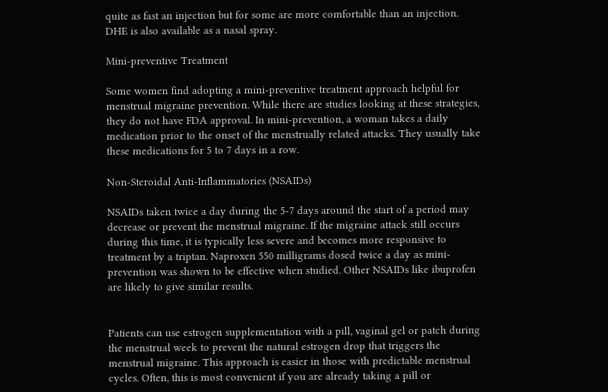quite as fast an injection but for some are more comfortable than an injection. DHE is also available as a nasal spray.

Mini-preventive Treatment

Some women find adopting a mini-preventive treatment approach helpful for menstrual migraine prevention. While there are studies looking at these strategies, they do not have FDA approval. In mini-prevention, a woman takes a daily medication prior to the onset of the menstrually related attacks. They usually take these medications for 5 to 7 days in a row.

Non-Steroidal Anti-Inflammatories (NSAIDs)

NSAIDs taken twice a day during the 5-7 days around the start of a period may decrease or prevent the menstrual migraine. If the migraine attack still occurs during this time, it is typically less severe and becomes more responsive to treatment by a triptan. Naproxen 550 milligrams dosed twice a day as mini-prevention was shown to be effective when studied. Other NSAIDs like ibuprofen are likely to give similar results.


Patients can use estrogen supplementation with a pill, vaginal gel or patch during the menstrual week to prevent the natural estrogen drop that triggers the menstrual migraine. This approach is easier in those with predictable menstrual cycles. Often, this is most convenient if you are already taking a pill or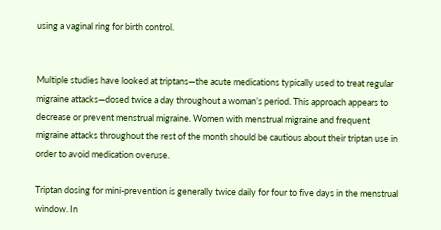using a vaginal ring for birth control.


Multiple studies have looked at triptans—the acute medications typically used to treat regular migraine attacks—dosed twice a day throughout a woman’s period. This approach appears to decrease or prevent menstrual migraine. Women with menstrual migraine and frequent migraine attacks throughout the rest of the month should be cautious about their triptan use in order to avoid medication overuse.

Triptan dosing for mini-prevention is generally twice daily for four to five days in the menstrual window. In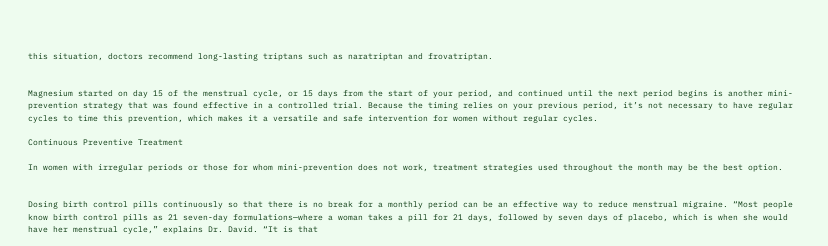this situation, doctors recommend long-lasting triptans such as naratriptan and frovatriptan.


Magnesium started on day 15 of the menstrual cycle, or 15 days from the start of your period, and continued until the next period begins is another mini-prevention strategy that was found effective in a controlled trial. Because the timing relies on your previous period, it’s not necessary to have regular cycles to time this prevention, which makes it a versatile and safe intervention for women without regular cycles.

Continuous Preventive Treatment

In women with irregular periods or those for whom mini-prevention does not work, treatment strategies used throughout the month may be the best option.


Dosing birth control pills continuously so that there is no break for a monthly period can be an effective way to reduce menstrual migraine. “Most people know birth control pills as 21 seven-day formulations—where a woman takes a pill for 21 days, followed by seven days of placebo, which is when she would have her menstrual cycle,” explains Dr. David. “It is that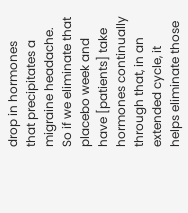drop in hormones that precipitates a migraine headache. So if we eliminate that placebo week and have [patients] take hormones continually through that, in an extended cycle, it helps eliminate those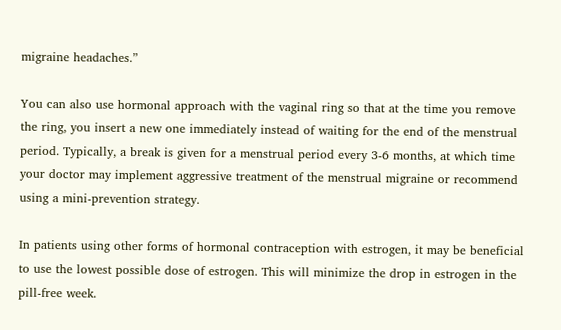migraine headaches.”

You can also use hormonal approach with the vaginal ring so that at the time you remove the ring, you insert a new one immediately instead of waiting for the end of the menstrual period. Typically, a break is given for a menstrual period every 3-6 months, at which time your doctor may implement aggressive treatment of the menstrual migraine or recommend using a mini-prevention strategy.

In patients using other forms of hormonal contraception with estrogen, it may be beneficial to use the lowest possible dose of estrogen. This will minimize the drop in estrogen in the pill-free week.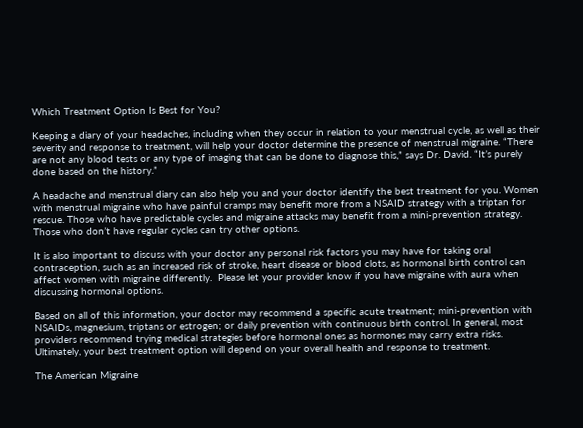Which Treatment Option Is Best for You?

Keeping a diary of your headaches, including when they occur in relation to your menstrual cycle, as well as their severity and response to treatment, will help your doctor determine the presence of menstrual migraine. “There are not any blood tests or any type of imaging that can be done to diagnose this,” says Dr. David. “It’s purely done based on the history.”

A headache and menstrual diary can also help you and your doctor identify the best treatment for you. Women with menstrual migraine who have painful cramps may benefit more from a NSAID strategy with a triptan for rescue. Those who have predictable cycles and migraine attacks may benefit from a mini-prevention strategy. Those who don’t have regular cycles can try other options.

It is also important to discuss with your doctor any personal risk factors you may have for taking oral contraception, such as an increased risk of stroke, heart disease or blood clots, as hormonal birth control can affect women with migraine differently.  Please let your provider know if you have migraine with aura when discussing hormonal options.

Based on all of this information, your doctor may recommend a specific acute treatment; mini-prevention with NSAIDs, magnesium, triptans or estrogen; or daily prevention with continuous birth control. In general, most providers recommend trying medical strategies before hormonal ones as hormones may carry extra risks. Ultimately, your best treatment option will depend on your overall health and response to treatment.

The American Migraine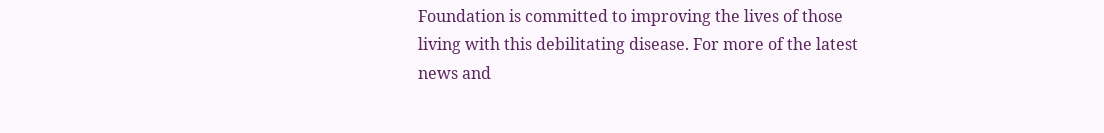Foundation is committed to improving the lives of those living with this debilitating disease. For more of the latest news and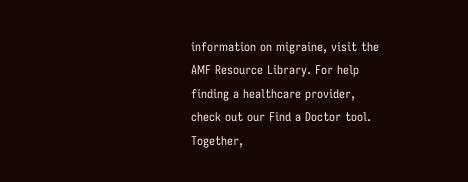information on migraine, visit the AMF Resource Library. For help finding a healthcare provider, check out our Find a Doctor tool. Together,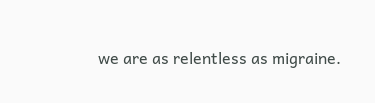we are as relentless as migraine.